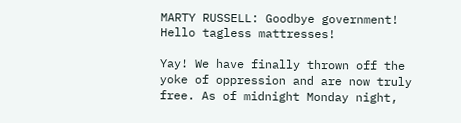MARTY RUSSELL: Goodbye government! Hello tagless mattresses!

Yay! We have finally thrown off the yoke of oppression and are now truly free. As of midnight Monday night,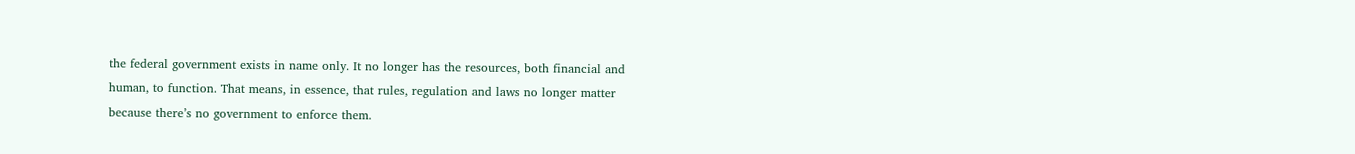the federal government exists in name only. It no longer has the resources, both financial and human, to function. That means, in essence, that rules, regulation and laws no longer matter because there’s no government to enforce them.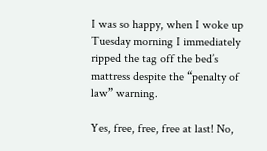I was so happy, when I woke up Tuesday morning I immediately ripped the tag off the bed’s mattress despite the “penalty of law” warning.

Yes, free, free, free at last! No,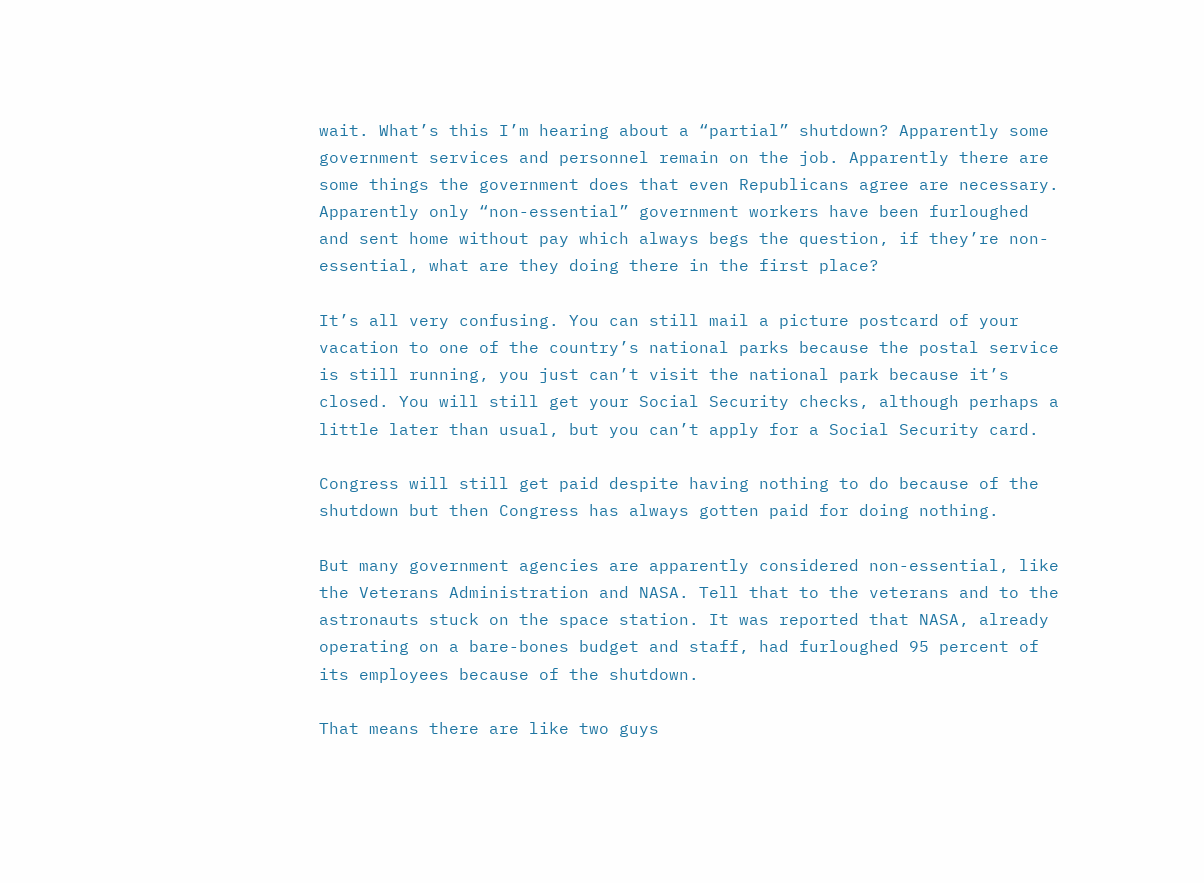wait. What’s this I’m hearing about a “partial” shutdown? Apparently some government services and personnel remain on the job. Apparently there are some things the government does that even Republicans agree are necessary. Apparently only “non-essential” government workers have been furloughed and sent home without pay which always begs the question, if they’re non-essential, what are they doing there in the first place?

It’s all very confusing. You can still mail a picture postcard of your vacation to one of the country’s national parks because the postal service is still running, you just can’t visit the national park because it’s closed. You will still get your Social Security checks, although perhaps a little later than usual, but you can’t apply for a Social Security card.

Congress will still get paid despite having nothing to do because of the shutdown but then Congress has always gotten paid for doing nothing.

But many government agencies are apparently considered non-essential, like the Veterans Administration and NASA. Tell that to the veterans and to the astronauts stuck on the space station. It was reported that NASA, already operating on a bare-bones budget and staff, had furloughed 95 percent of its employees because of the shutdown.

That means there are like two guys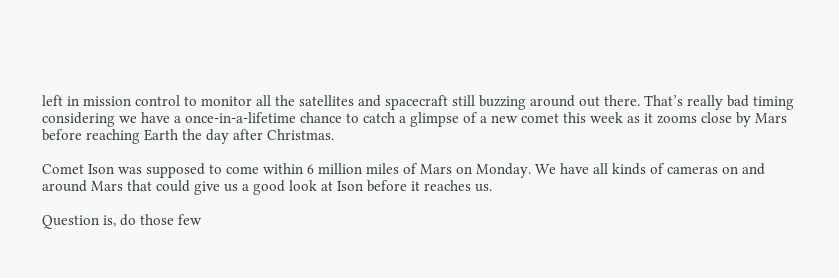left in mission control to monitor all the satellites and spacecraft still buzzing around out there. That’s really bad timing considering we have a once-in-a-lifetime chance to catch a glimpse of a new comet this week as it zooms close by Mars before reaching Earth the day after Christmas.

Comet Ison was supposed to come within 6 million miles of Mars on Monday. We have all kinds of cameras on and around Mars that could give us a good look at Ison before it reaches us.

Question is, do those few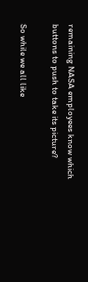remaining NASA employees know which buttons to push to take its picture?

So while we all like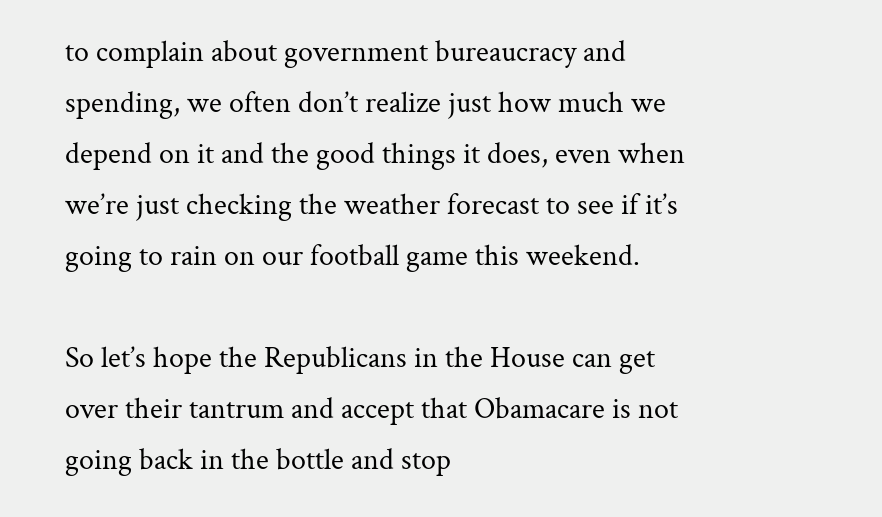to complain about government bureaucracy and spending, we often don’t realize just how much we depend on it and the good things it does, even when we’re just checking the weather forecast to see if it’s going to rain on our football game this weekend.

So let’s hope the Republicans in the House can get over their tantrum and accept that Obamacare is not going back in the bottle and stop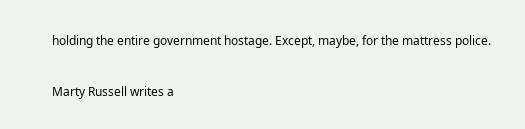holding the entire government hostage. Except, maybe, for the mattress police.

Marty Russell writes a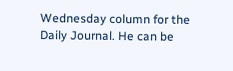Wednesday column for the Daily Journal. He can be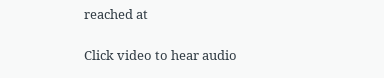reached at

Click video to hear audio